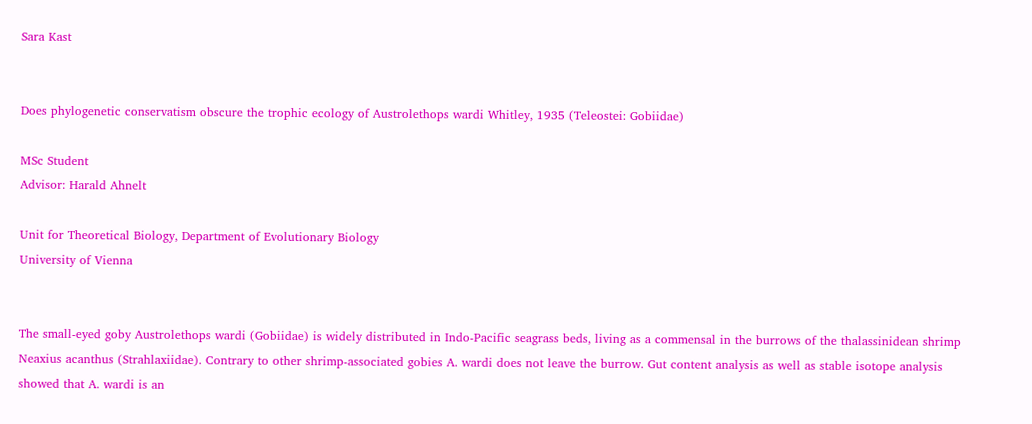Sara Kast


Does phylogenetic conservatism obscure the trophic ecology of Austrolethops wardi Whitley, 1935 (Teleostei: Gobiidae)

MSc Student
Advisor: Harald Ahnelt

Unit for Theoretical Biology, Department of Evolutionary Biology
University of Vienna


The small-eyed goby Austrolethops wardi (Gobiidae) is widely distributed in Indo-Pacific seagrass beds, living as a commensal in the burrows of the thalassinidean shrimp Neaxius acanthus (Strahlaxiidae). Contrary to other shrimp-associated gobies A. wardi does not leave the burrow. Gut content analysis as well as stable isotope analysis showed that A. wardi is an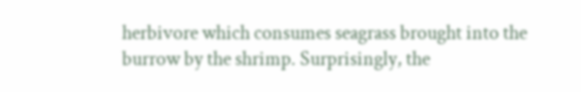herbivore which consumes seagrass brought into the burrow by the shrimp. Surprisingly, the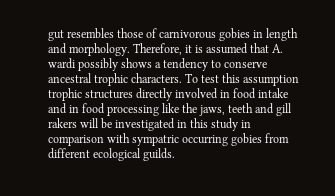gut resembles those of carnivorous gobies in length and morphology. Therefore, it is assumed that A. wardi possibly shows a tendency to conserve ancestral trophic characters. To test this assumption trophic structures directly involved in food intake and in food processing like the jaws, teeth and gill rakers will be investigated in this study in comparison with sympatric occurring gobies from different ecological guilds.